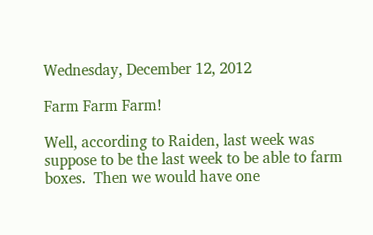Wednesday, December 12, 2012

Farm Farm Farm!

Well, according to Raiden, last week was suppose to be the last week to be able to farm boxes.  Then we would have one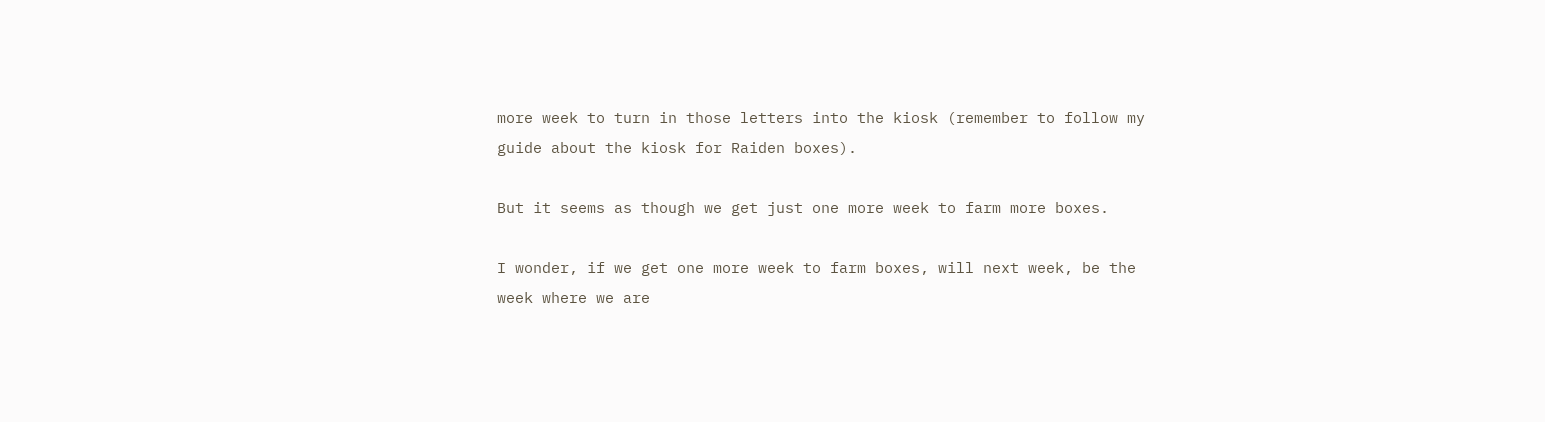more week to turn in those letters into the kiosk (remember to follow my guide about the kiosk for Raiden boxes).

But it seems as though we get just one more week to farm more boxes.

I wonder, if we get one more week to farm boxes, will next week, be the week where we are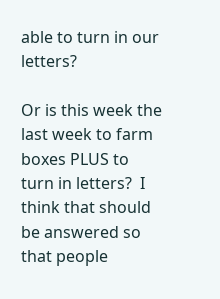able to turn in our letters?

Or is this week the last week to farm boxes PLUS to turn in letters?  I think that should be answered so that people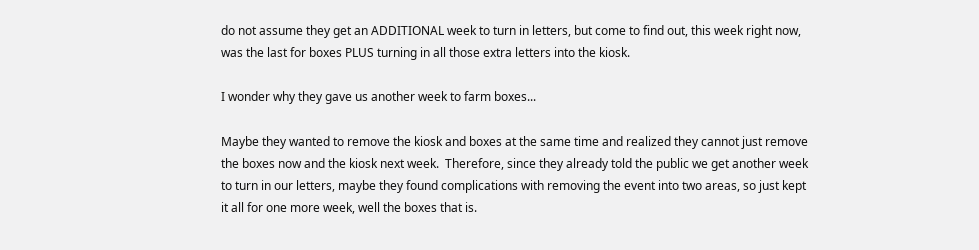do not assume they get an ADDITIONAL week to turn in letters, but come to find out, this week right now, was the last for boxes PLUS turning in all those extra letters into the kiosk.

I wonder why they gave us another week to farm boxes...

Maybe they wanted to remove the kiosk and boxes at the same time and realized they cannot just remove the boxes now and the kiosk next week.  Therefore, since they already told the public we get another week to turn in our letters, maybe they found complications with removing the event into two areas, so just kept it all for one more week, well the boxes that is.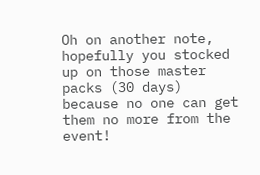Oh on another note, hopefully you stocked up on those master packs (30 days) because no one can get them no more from the event!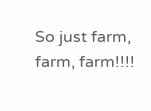So just farm, farm, farm!!!!